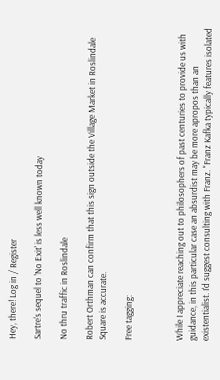Hey, there! Log in / Register

Sartre's sequel to 'No Exit' is less well known today

No thru traffic in Roslindale

Robert Orthman can confirm that this sign outside the Village Market in Roslindale Square is accurate.

Free tagging:



While I appreciate reaching out to philosophers of past centuries to provide us with guidance, in this particular case an absurdist may be more apropos than an existentialist. I'd suggest consulting with Franz. "Franz Kafka typically features isolated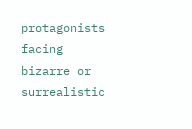protagonists facing bizarre or surrealistic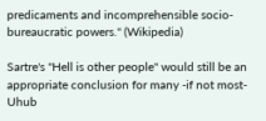predicaments and incomprehensible socio-bureaucratic powers." (Wikipedia)

Sartre's "Hell is other people" would still be an appropriate conclusion for many -if not most- Uhub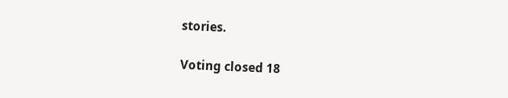stories.

Voting closed 18